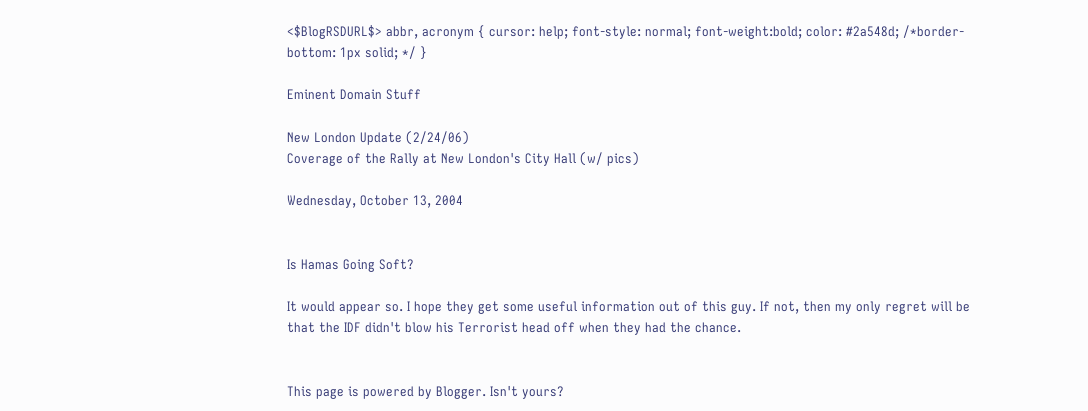<$BlogRSDURL$> abbr, acronym { cursor: help; font-style: normal; font-weight:bold; color: #2a548d; /*border-bottom: 1px solid; */ }

Eminent Domain Stuff

New London Update (2/24/06)
Coverage of the Rally at New London's City Hall (w/ pics)

Wednesday, October 13, 2004


Is Hamas Going Soft?

It would appear so. I hope they get some useful information out of this guy. If not, then my only regret will be that the IDF didn't blow his Terrorist head off when they had the chance.


This page is powered by Blogger. Isn't yours?